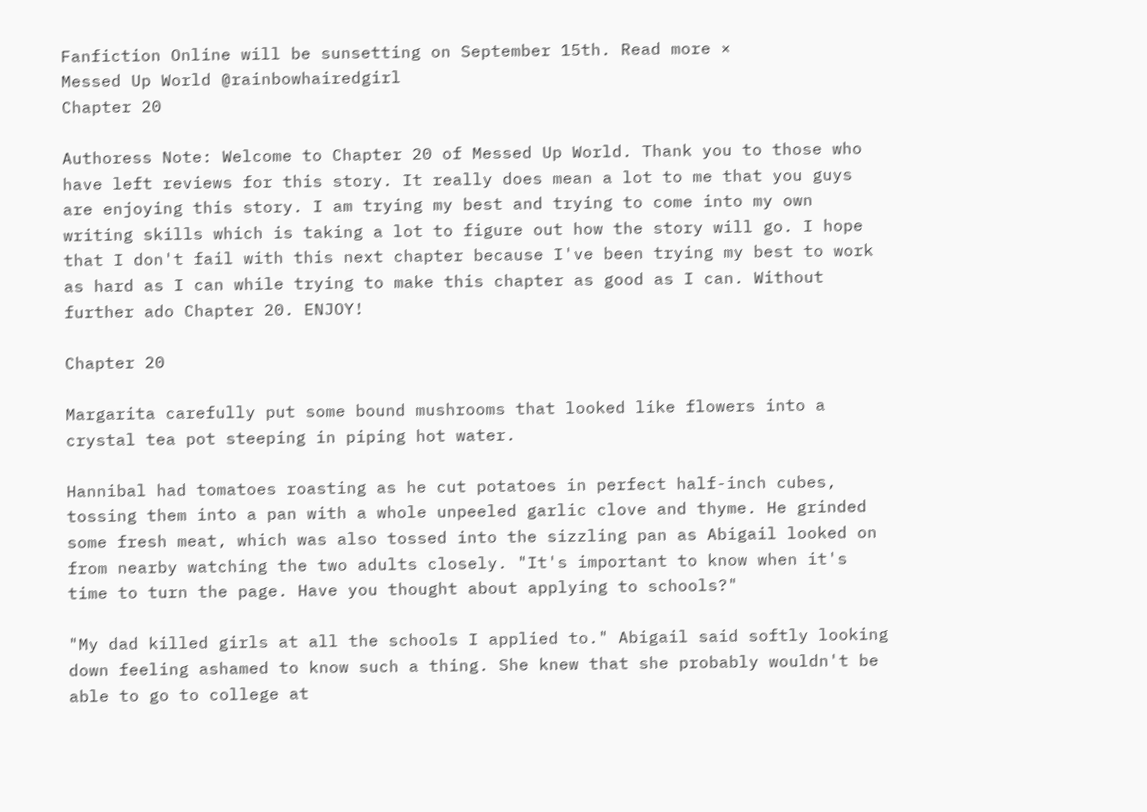Fanfiction Online will be sunsetting on September 15th. Read more ×
Messed Up World @rainbowhairedgirl
Chapter 20

Authoress Note: Welcome to Chapter 20 of Messed Up World. Thank you to those who have left reviews for this story. It really does mean a lot to me that you guys are enjoying this story. I am trying my best and trying to come into my own writing skills which is taking a lot to figure out how the story will go. I hope that I don't fail with this next chapter because I've been trying my best to work as hard as I can while trying to make this chapter as good as I can. Without further ado Chapter 20. ENJOY!

Chapter 20

Margarita carefully put some bound mushrooms that looked like flowers into a crystal tea pot steeping in piping hot water.

Hannibal had tomatoes roasting as he cut potatoes in perfect half-inch cubes, tossing them into a pan with a whole unpeeled garlic clove and thyme. He grinded some fresh meat, which was also tossed into the sizzling pan as Abigail looked on from nearby watching the two adults closely. "It's important to know when it's time to turn the page. Have you thought about applying to schools?"

"My dad killed girls at all the schools I applied to." Abigail said softly looking down feeling ashamed to know such a thing. She knew that she probably wouldn't be able to go to college at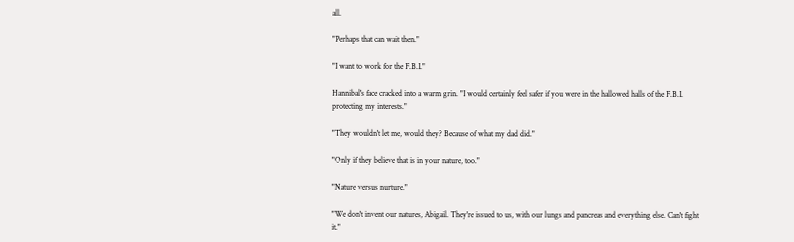all.

"Perhaps that can wait then."

"I want to work for the F.B.I."

Hannibal's face cracked into a warm grin. "I would certainly feel safer if you were in the hallowed halls of the F.B.I. protecting my interests."

"They wouldn't let me, would they? Because of what my dad did."

"Only if they believe that is in your nature, too."

"Nature versus nurture."

"We don't invent our natures, Abigail. They're issued to us, with our lungs and pancreas and everything else. Can't fight it."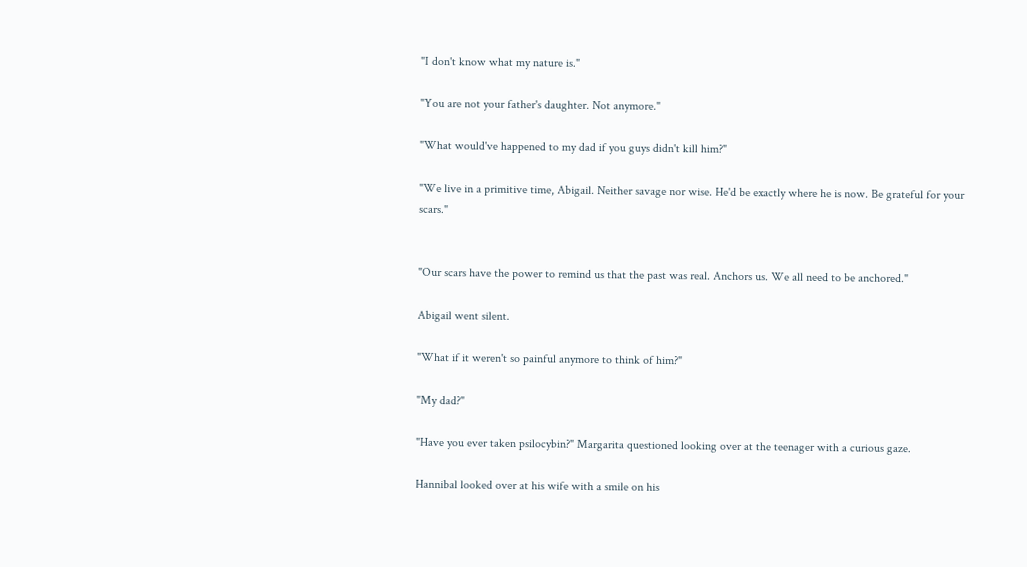"I don't know what my nature is."

"You are not your father's daughter. Not anymore."

"What would've happened to my dad if you guys didn't kill him?"

"We live in a primitive time, Abigail. Neither savage nor wise. He'd be exactly where he is now. Be grateful for your scars."


"Our scars have the power to remind us that the past was real. Anchors us. We all need to be anchored."

Abigail went silent.

"What if it weren't so painful anymore to think of him?"

"My dad?"

"Have you ever taken psilocybin?" Margarita questioned looking over at the teenager with a curious gaze.

Hannibal looked over at his wife with a smile on his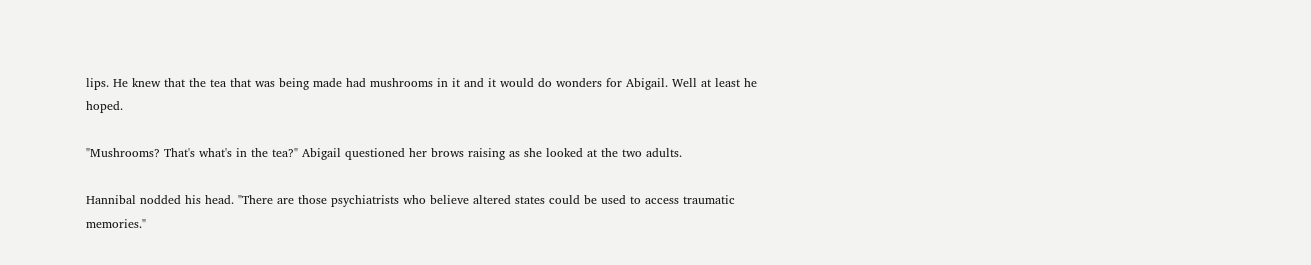lips. He knew that the tea that was being made had mushrooms in it and it would do wonders for Abigail. Well at least he hoped.

"Mushrooms? That's what's in the tea?" Abigail questioned her brows raising as she looked at the two adults.

Hannibal nodded his head. "There are those psychiatrists who believe altered states could be used to access traumatic memories."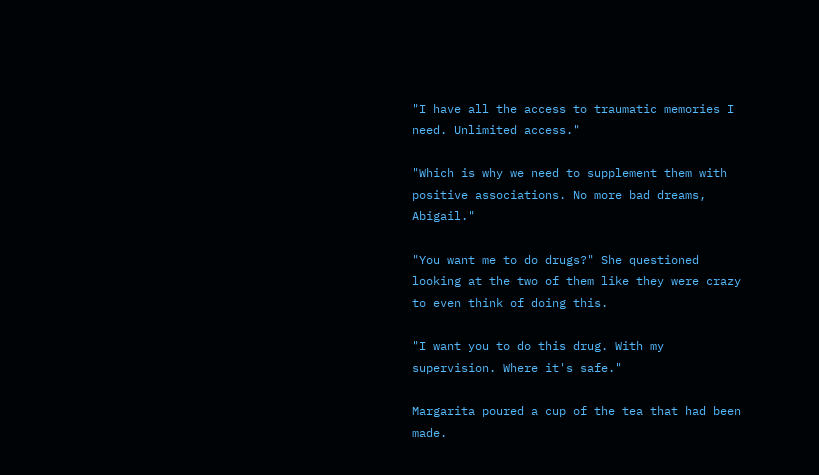"I have all the access to traumatic memories I need. Unlimited access."

"Which is why we need to supplement them with positive associations. No more bad dreams, Abigail."

"You want me to do drugs?" She questioned looking at the two of them like they were crazy to even think of doing this.

"I want you to do this drug. With my supervision. Where it's safe."

Margarita poured a cup of the tea that had been made.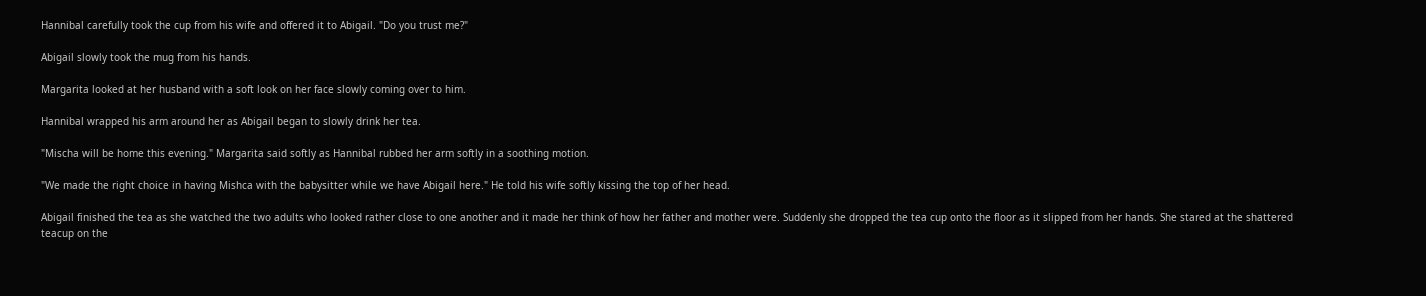Hannibal carefully took the cup from his wife and offered it to Abigail. "Do you trust me?"

Abigail slowly took the mug from his hands.

Margarita looked at her husband with a soft look on her face slowly coming over to him.

Hannibal wrapped his arm around her as Abigail began to slowly drink her tea.

"Mischa will be home this evening." Margarita said softly as Hannibal rubbed her arm softly in a soothing motion.

"We made the right choice in having Mishca with the babysitter while we have Abigail here." He told his wife softly kissing the top of her head.

Abigail finished the tea as she watched the two adults who looked rather close to one another and it made her think of how her father and mother were. Suddenly she dropped the tea cup onto the floor as it slipped from her hands. She stared at the shattered teacup on the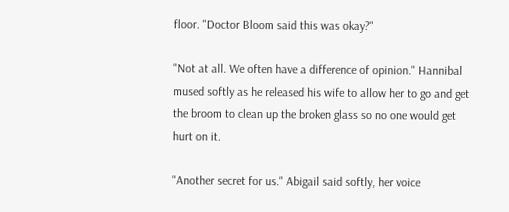floor. "Doctor Bloom said this was okay?"

"Not at all. We often have a difference of opinion." Hannibal mused softly as he released his wife to allow her to go and get the broom to clean up the broken glass so no one would get hurt on it.

"Another secret for us." Abigail said softly, her voice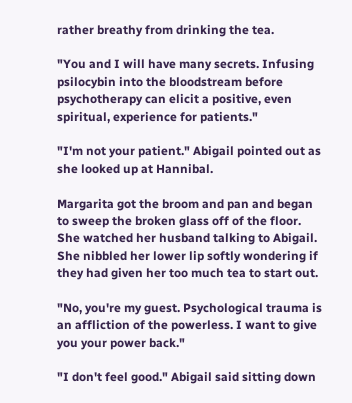rather breathy from drinking the tea.

"You and I will have many secrets. Infusing psilocybin into the bloodstream before psychotherapy can elicit a positive, even spiritual, experience for patients."

"I'm not your patient." Abigail pointed out as she looked up at Hannibal.

Margarita got the broom and pan and began to sweep the broken glass off of the floor. She watched her husband talking to Abigail. She nibbled her lower lip softly wondering if they had given her too much tea to start out.

"No, you're my guest. Psychological trauma is an affliction of the powerless. I want to give you your power back."

"I don't feel good." Abigail said sitting down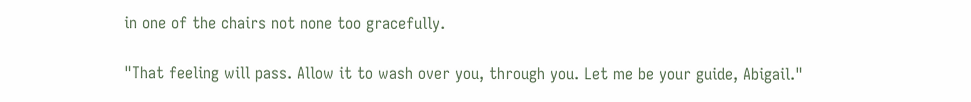in one of the chairs not none too gracefully.

"That feeling will pass. Allow it to wash over you, through you. Let me be your guide, Abigail."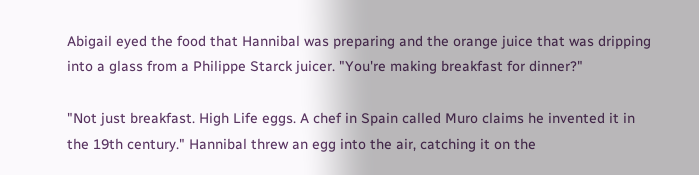Abigail eyed the food that Hannibal was preparing and the orange juice that was dripping into a glass from a Philippe Starck juicer. "You're making breakfast for dinner?"

"Not just breakfast. High Life eggs. A chef in Spain called Muro claims he invented it in the 19th century." Hannibal threw an egg into the air, catching it on the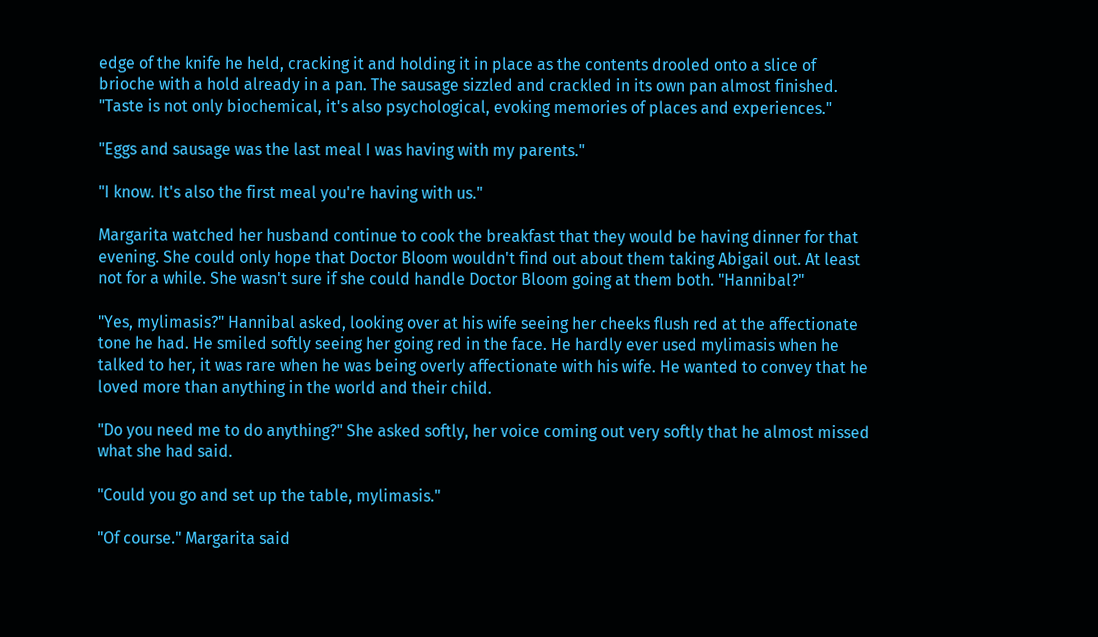edge of the knife he held, cracking it and holding it in place as the contents drooled onto a slice of brioche with a hold already in a pan. The sausage sizzled and crackled in its own pan almost finished. "Taste is not only biochemical, it's also psychological, evoking memories of places and experiences."

"Eggs and sausage was the last meal I was having with my parents."

"I know. It's also the first meal you're having with us."

Margarita watched her husband continue to cook the breakfast that they would be having dinner for that evening. She could only hope that Doctor Bloom wouldn't find out about them taking Abigail out. At least not for a while. She wasn't sure if she could handle Doctor Bloom going at them both. "Hannibal?"

"Yes, mylimasis?" Hannibal asked, looking over at his wife seeing her cheeks flush red at the affectionate tone he had. He smiled softly seeing her going red in the face. He hardly ever used mylimasis when he talked to her, it was rare when he was being overly affectionate with his wife. He wanted to convey that he loved more than anything in the world and their child.

"Do you need me to do anything?" She asked softly, her voice coming out very softly that he almost missed what she had said.

"Could you go and set up the table, mylimasis."

"Of course." Margarita said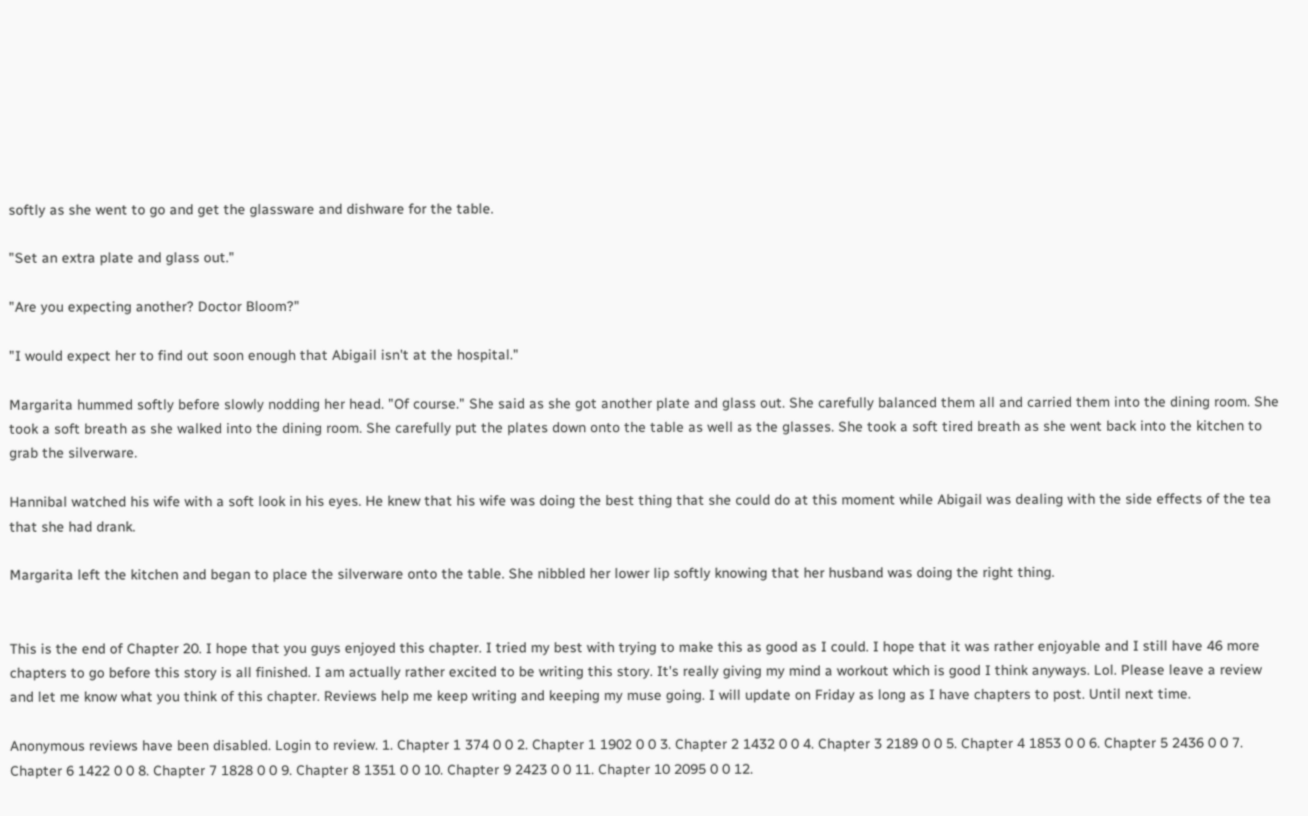softly as she went to go and get the glassware and dishware for the table.

"Set an extra plate and glass out."

"Are you expecting another? Doctor Bloom?"

"I would expect her to find out soon enough that Abigail isn't at the hospital."

Margarita hummed softly before slowly nodding her head. "Of course." She said as she got another plate and glass out. She carefully balanced them all and carried them into the dining room. She took a soft breath as she walked into the dining room. She carefully put the plates down onto the table as well as the glasses. She took a soft tired breath as she went back into the kitchen to grab the silverware.

Hannibal watched his wife with a soft look in his eyes. He knew that his wife was doing the best thing that she could do at this moment while Abigail was dealing with the side effects of the tea that she had drank.

Margarita left the kitchen and began to place the silverware onto the table. She nibbled her lower lip softly knowing that her husband was doing the right thing.


This is the end of Chapter 20. I hope that you guys enjoyed this chapter. I tried my best with trying to make this as good as I could. I hope that it was rather enjoyable and I still have 46 more chapters to go before this story is all finished. I am actually rather excited to be writing this story. It's really giving my mind a workout which is good I think anyways. Lol. Please leave a review and let me know what you think of this chapter. Reviews help me keep writing and keeping my muse going. I will update on Friday as long as I have chapters to post. Until next time.

Anonymous reviews have been disabled. Login to review. 1. Chapter 1 374 0 0 2. Chapter 1 1902 0 0 3. Chapter 2 1432 0 0 4. Chapter 3 2189 0 0 5. Chapter 4 1853 0 0 6. Chapter 5 2436 0 0 7. Chapter 6 1422 0 0 8. Chapter 7 1828 0 0 9. Chapter 8 1351 0 0 10. Chapter 9 2423 0 0 11. Chapter 10 2095 0 0 12.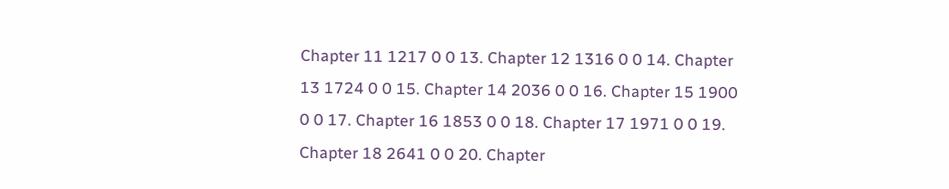Chapter 11 1217 0 0 13. Chapter 12 1316 0 0 14. Chapter 13 1724 0 0 15. Chapter 14 2036 0 0 16. Chapter 15 1900 0 0 17. Chapter 16 1853 0 0 18. Chapter 17 1971 0 0 19. Chapter 18 2641 0 0 20. Chapter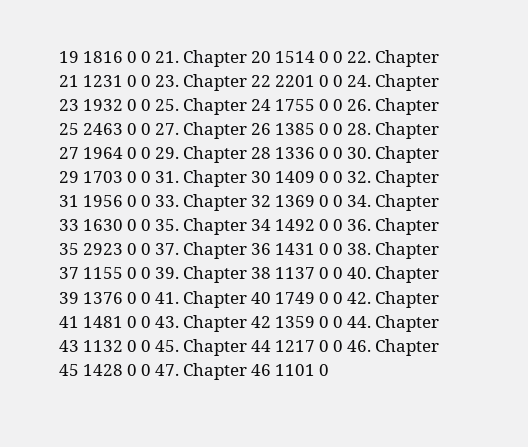19 1816 0 0 21. Chapter 20 1514 0 0 22. Chapter 21 1231 0 0 23. Chapter 22 2201 0 0 24. Chapter 23 1932 0 0 25. Chapter 24 1755 0 0 26. Chapter 25 2463 0 0 27. Chapter 26 1385 0 0 28. Chapter 27 1964 0 0 29. Chapter 28 1336 0 0 30. Chapter 29 1703 0 0 31. Chapter 30 1409 0 0 32. Chapter 31 1956 0 0 33. Chapter 32 1369 0 0 34. Chapter 33 1630 0 0 35. Chapter 34 1492 0 0 36. Chapter 35 2923 0 0 37. Chapter 36 1431 0 0 38. Chapter 37 1155 0 0 39. Chapter 38 1137 0 0 40. Chapter 39 1376 0 0 41. Chapter 40 1749 0 0 42. Chapter 41 1481 0 0 43. Chapter 42 1359 0 0 44. Chapter 43 1132 0 0 45. Chapter 44 1217 0 0 46. Chapter 45 1428 0 0 47. Chapter 46 1101 0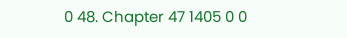0 48. Chapter 47 1405 0 0